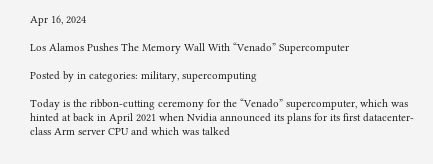Apr 16, 2024

Los Alamos Pushes The Memory Wall With “Venado” Supercomputer

Posted by in categories: military, supercomputing

Today is the ribbon-cutting ceremony for the “Venado” supercomputer, which was hinted at back in April 2021 when Nvidia announced its plans for its first datacenter-class Arm server CPU and which was talked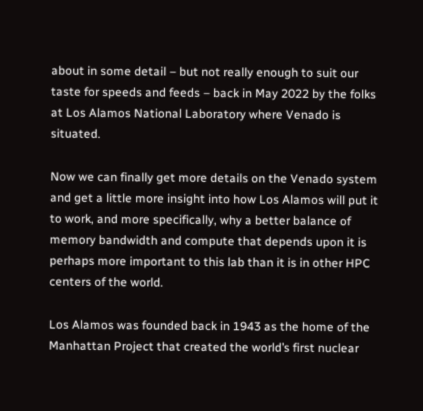about in some detail – but not really enough to suit our taste for speeds and feeds – back in May 2022 by the folks at Los Alamos National Laboratory where Venado is situated.

Now we can finally get more details on the Venado system and get a little more insight into how Los Alamos will put it to work, and more specifically, why a better balance of memory bandwidth and compute that depends upon it is perhaps more important to this lab than it is in other HPC centers of the world.

Los Alamos was founded back in 1943 as the home of the Manhattan Project that created the world’s first nuclear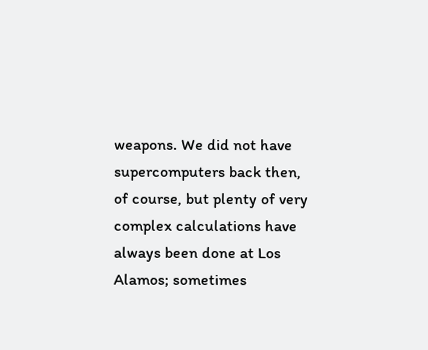weapons. We did not have supercomputers back then, of course, but plenty of very complex calculations have always been done at Los Alamos; sometimes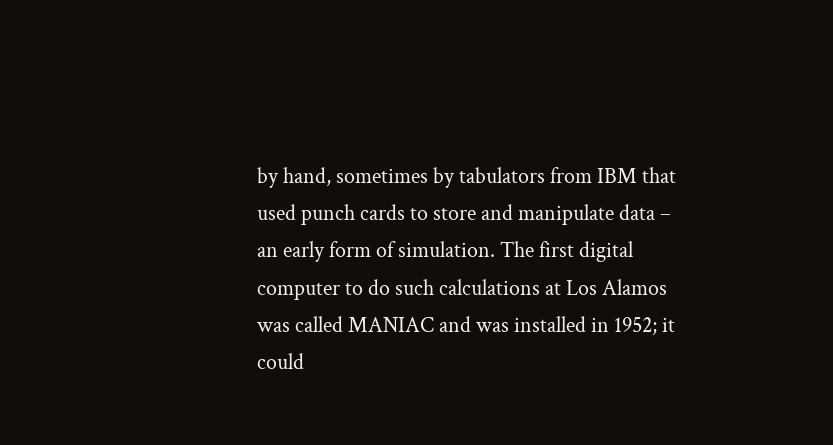by hand, sometimes by tabulators from IBM that used punch cards to store and manipulate data – an early form of simulation. The first digital computer to do such calculations at Los Alamos was called MANIAC and was installed in 1952; it could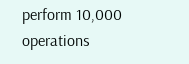perform 10,000 operations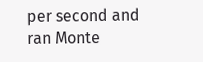per second and ran Monte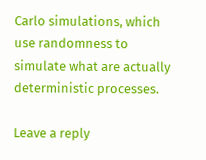Carlo simulations, which use randomness to simulate what are actually deterministic processes.

Leave a reply